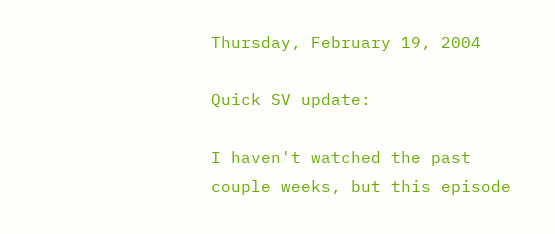Thursday, February 19, 2004

Quick SV update:

I haven't watched the past couple weeks, but this episode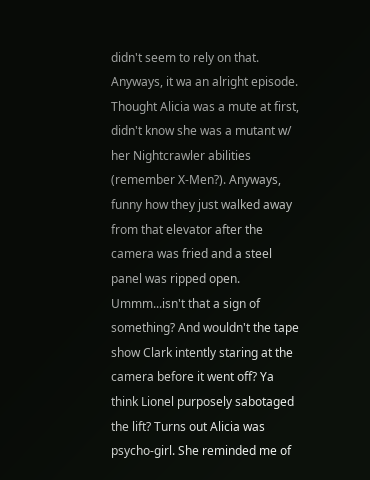didn't seem to rely on that. Anyways, it wa an alright episode. Thought Alicia was a mute at first, didn't know she was a mutant w/ her Nightcrawler abilities (remember X-Men?). Anyways, funny how they just walked away from that elevator after the camera was fried and a steel panel was ripped open. Ummm...isn't that a sign of something? And wouldn't the tape show Clark intently staring at the camera before it went off? Ya think Lionel purposely sabotaged the lift? Turns out Alicia was psycho-girl. She reminded me of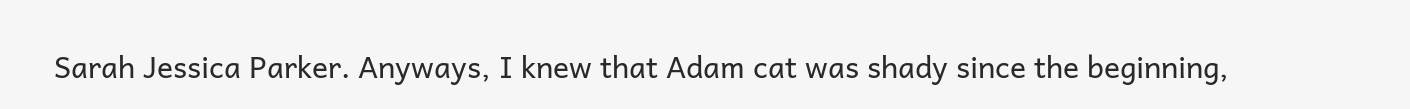Sarah Jessica Parker. Anyways, I knew that Adam cat was shady since the beginning,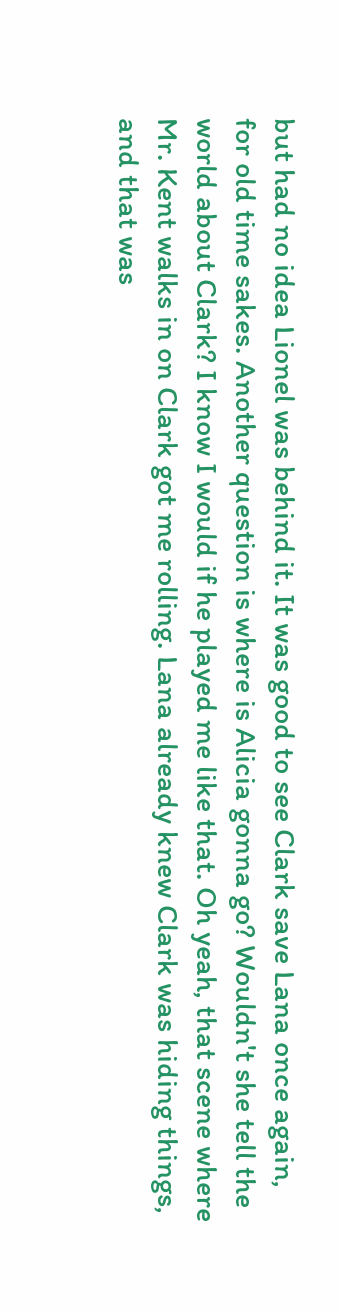but had no idea Lionel was behind it. It was good to see Clark save Lana once again, for old time sakes. Another question is where is Alicia gonna go? Wouldn't she tell the world about Clark? I know I would if he played me like that. Oh yeah, that scene where Mr. Kent walks in on Clark got me rolling. Lana already knew Clark was hiding things, and that was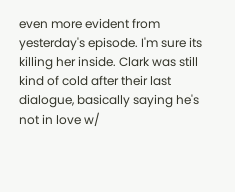even more evident from yesterday's episode. I'm sure its killing her inside. Clark was still kind of cold after their last dialogue, basically saying he's not in love w/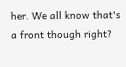her. We all know that's a front though right?